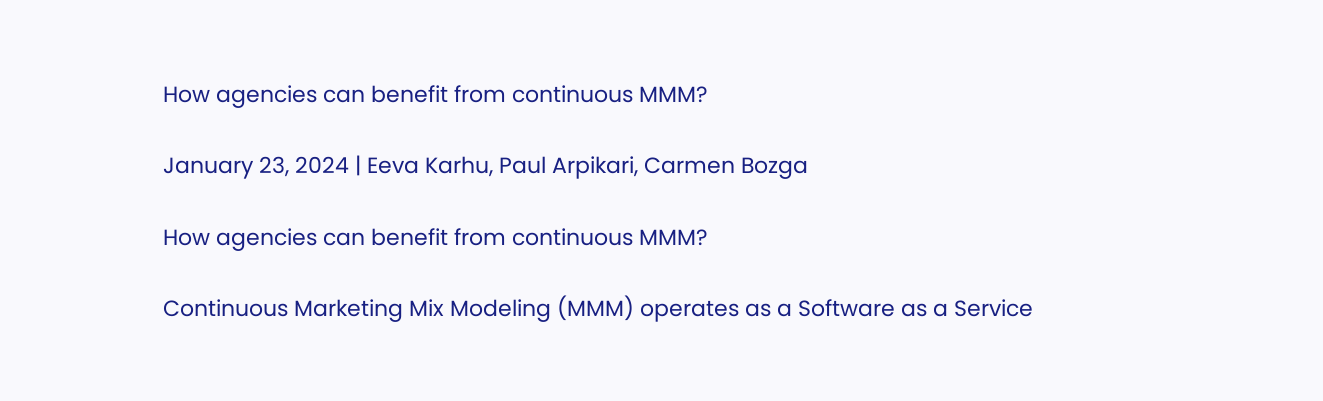How agencies can benefit from continuous MMM?

January 23, 2024 | Eeva Karhu, Paul Arpikari, Carmen Bozga

How agencies can benefit from continuous MMM?

Continuous Marketing Mix Modeling (MMM) operates as a Software as a Service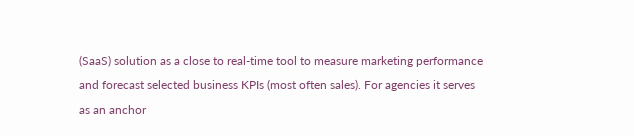(SaaS) solution as a close to real-time tool to measure marketing performance and forecast selected business KPIs (most often sales). For agencies it serves as an anchor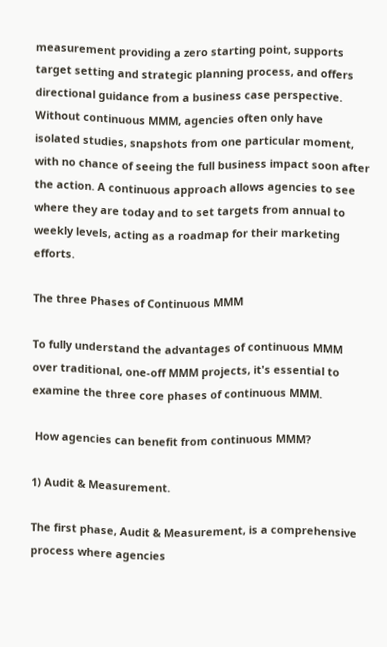measurement providing a zero starting point, supports target setting and strategic planning process, and offers directional guidance from a business case perspective. Without continuous MMM, agencies often only have isolated studies, snapshots from one particular moment, with no chance of seeing the full business impact soon after the action. A continuous approach allows agencies to see where they are today and to set targets from annual to weekly levels, acting as a roadmap for their marketing efforts.

The three Phases of Continuous MMM

To fully understand the advantages of continuous MMM over traditional, one-off MMM projects, it's essential to examine the three core phases of continuous MMM.

 How agencies can benefit from continuous MMM?

1) Audit & Measurement.

The first phase, Audit & Measurement, is a comprehensive process where agencies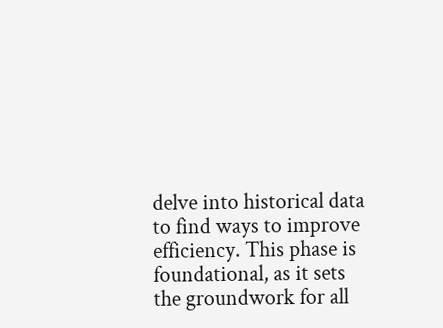delve into historical data to find ways to improve efficiency. This phase is foundational, as it sets the groundwork for all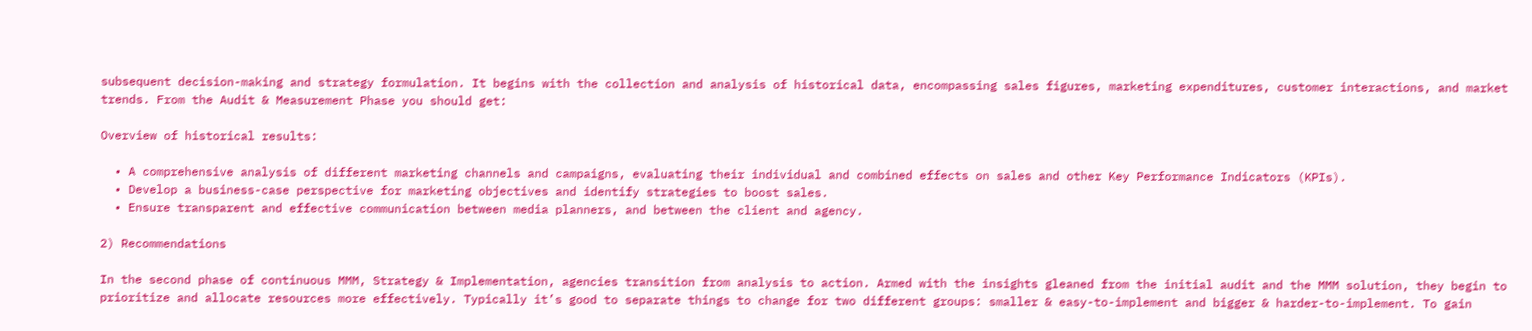subsequent decision-making and strategy formulation. It begins with the collection and analysis of historical data, encompassing sales figures, marketing expenditures, customer interactions, and market trends. From the Audit & Measurement Phase you should get:

Overview of historical results:

  • A comprehensive analysis of different marketing channels and campaigns, evaluating their individual and combined effects on sales and other Key Performance Indicators (KPIs).
  • Develop a business-case perspective for marketing objectives and identify strategies to boost sales.
  • Ensure transparent and effective communication between media planners, and between the client and agency.

2) Recommendations

In the second phase of continuous MMM, Strategy & Implementation, agencies transition from analysis to action. Armed with the insights gleaned from the initial audit and the MMM solution, they begin to prioritize and allocate resources more effectively. Typically it’s good to separate things to change for two different groups: smaller & easy-to-implement and bigger & harder-to-implement. To gain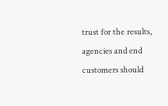trust for the results, agencies and end customers should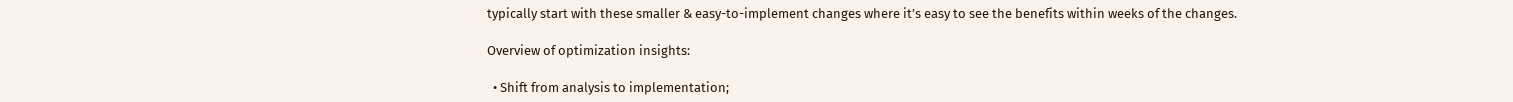typically start with these smaller & easy-to-implement changes where it’s easy to see the benefits within weeks of the changes.

Overview of optimization insights:

  • Shift from analysis to implementation;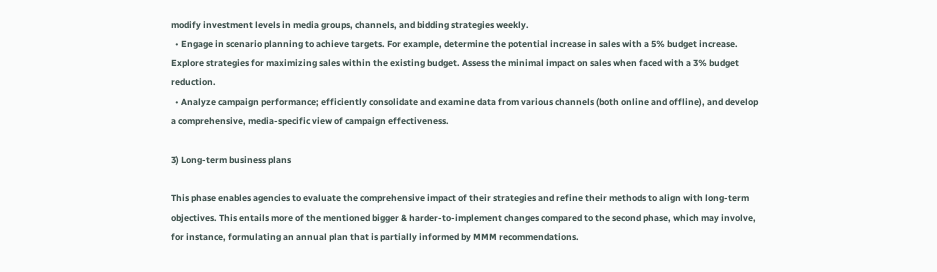modify investment levels in media groups, channels, and bidding strategies weekly.
  • Engage in scenario planning to achieve targets. For example, determine the potential increase in sales with a 5% budget increase. Explore strategies for maximizing sales within the existing budget. Assess the minimal impact on sales when faced with a 3% budget reduction.
  • Analyze campaign performance; efficiently consolidate and examine data from various channels (both online and offline), and develop a comprehensive, media-specific view of campaign effectiveness.

3) Long-term business plans

This phase enables agencies to evaluate the comprehensive impact of their strategies and refine their methods to align with long-term objectives. This entails more of the mentioned bigger & harder-to-implement changes compared to the second phase, which may involve, for instance, formulating an annual plan that is partially informed by MMM recommendations.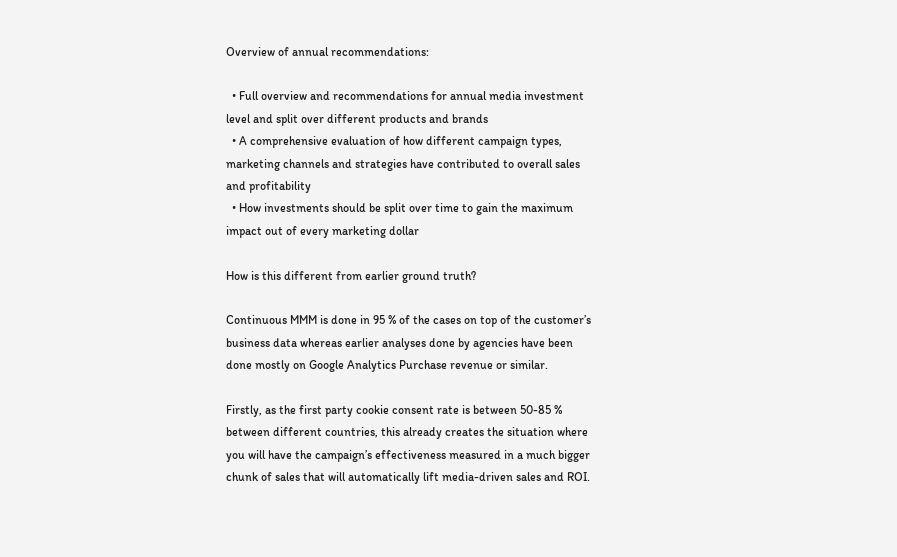Overview of annual recommendations:

  • Full overview and recommendations for annual media investment level and split over different products and brands
  • A comprehensive evaluation of how different campaign types, marketing channels and strategies have contributed to overall sales and profitability
  • How investments should be split over time to gain the maximum impact out of every marketing dollar

How is this different from earlier ground truth?

Continuous MMM is done in 95 % of the cases on top of the customer’s business data whereas earlier analyses done by agencies have been done mostly on Google Analytics Purchase revenue or similar.

Firstly, as the first party cookie consent rate is between 50-85 % between different countries, this already creates the situation where you will have the campaign’s effectiveness measured in a much bigger chunk of sales that will automatically lift media-driven sales and ROI.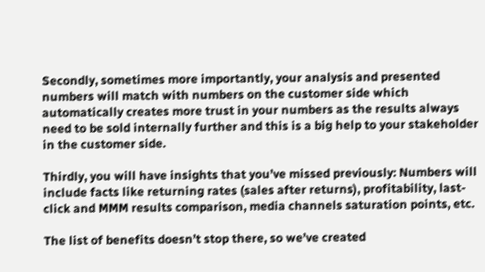Secondly, sometimes more importantly, your analysis and presented numbers will match with numbers on the customer side which automatically creates more trust in your numbers as the results always need to be sold internally further and this is a big help to your stakeholder in the customer side.

Thirdly, you will have insights that you’ve missed previously: Numbers will include facts like returning rates (sales after returns), profitability, last-click and MMM results comparison, media channels saturation points, etc.

The list of benefits doesn’t stop there, so we’ve created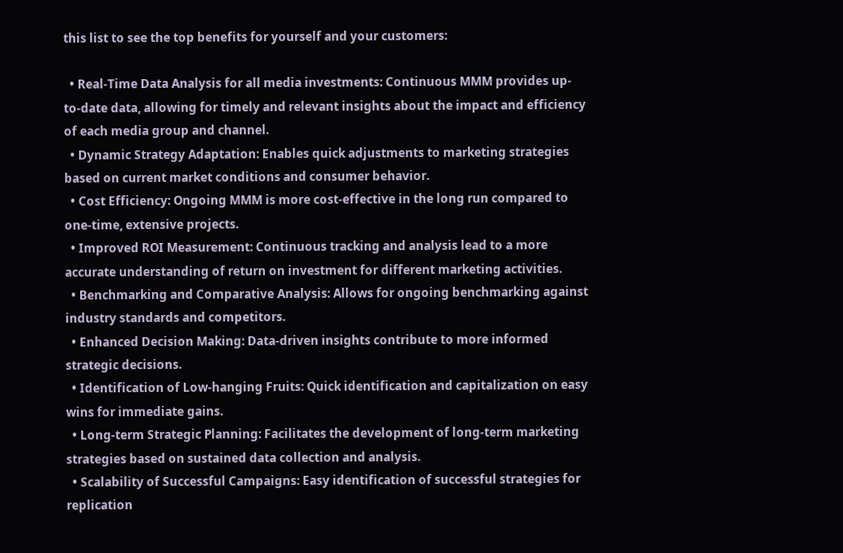this list to see the top benefits for yourself and your customers:

  • Real-Time Data Analysis for all media investments: Continuous MMM provides up-to-date data, allowing for timely and relevant insights about the impact and efficiency of each media group and channel.
  • Dynamic Strategy Adaptation: Enables quick adjustments to marketing strategies based on current market conditions and consumer behavior.
  • Cost Efficiency: Ongoing MMM is more cost-effective in the long run compared to one-time, extensive projects.
  • Improved ROI Measurement: Continuous tracking and analysis lead to a more accurate understanding of return on investment for different marketing activities.
  • Benchmarking and Comparative Analysis: Allows for ongoing benchmarking against industry standards and competitors.
  • Enhanced Decision Making: Data-driven insights contribute to more informed strategic decisions.
  • Identification of Low-hanging Fruits: Quick identification and capitalization on easy wins for immediate gains.
  • Long-term Strategic Planning: Facilitates the development of long-term marketing strategies based on sustained data collection and analysis.
  • Scalability of Successful Campaigns: Easy identification of successful strategies for replication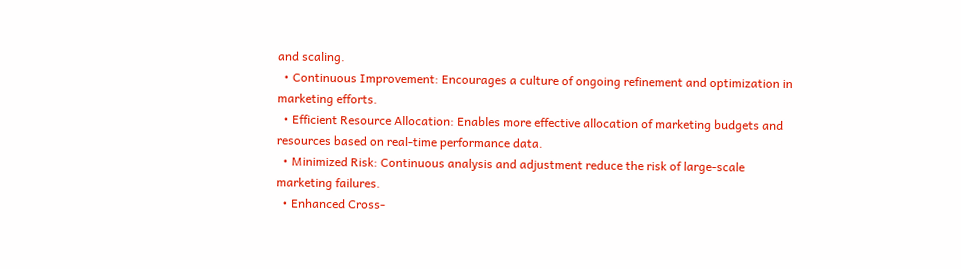and scaling.
  • Continuous Improvement: Encourages a culture of ongoing refinement and optimization in marketing efforts.
  • Efficient Resource Allocation: Enables more effective allocation of marketing budgets and resources based on real-time performance data.
  • Minimized Risk: Continuous analysis and adjustment reduce the risk of large-scale marketing failures.
  • Enhanced Cross-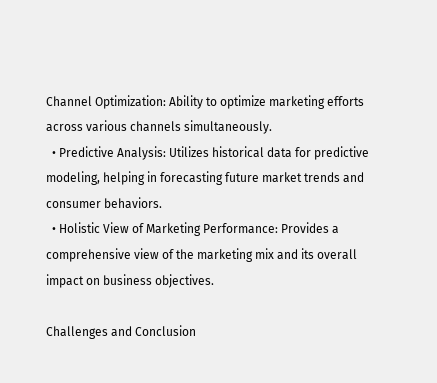Channel Optimization: Ability to optimize marketing efforts across various channels simultaneously.
  • Predictive Analysis: Utilizes historical data for predictive modeling, helping in forecasting future market trends and consumer behaviors.
  • Holistic View of Marketing Performance: Provides a comprehensive view of the marketing mix and its overall impact on business objectives.

Challenges and Conclusion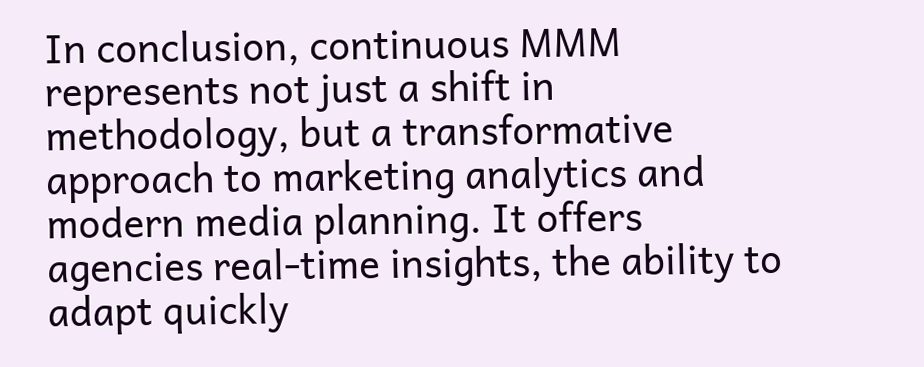In conclusion, continuous MMM represents not just a shift in methodology, but a transformative approach to marketing analytics and modern media planning. It offers agencies real-time insights, the ability to adapt quickly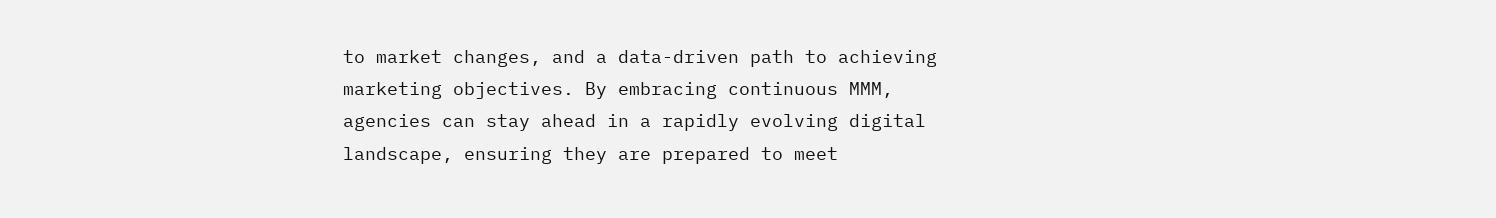to market changes, and a data-driven path to achieving marketing objectives. By embracing continuous MMM, agencies can stay ahead in a rapidly evolving digital landscape, ensuring they are prepared to meet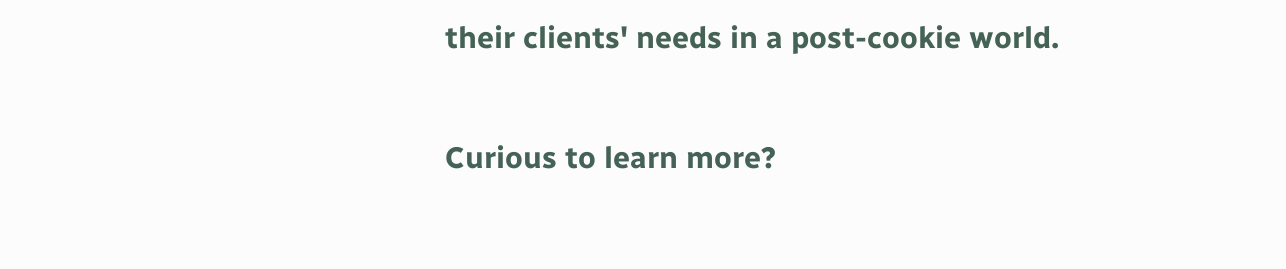their clients' needs in a post-cookie world.

Curious to learn more?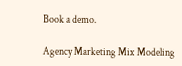Book a demo.

Agency Marketing Mix Modeling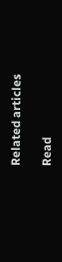Related articles

Read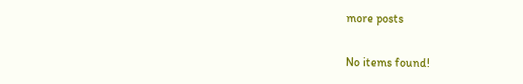more posts

No items found!